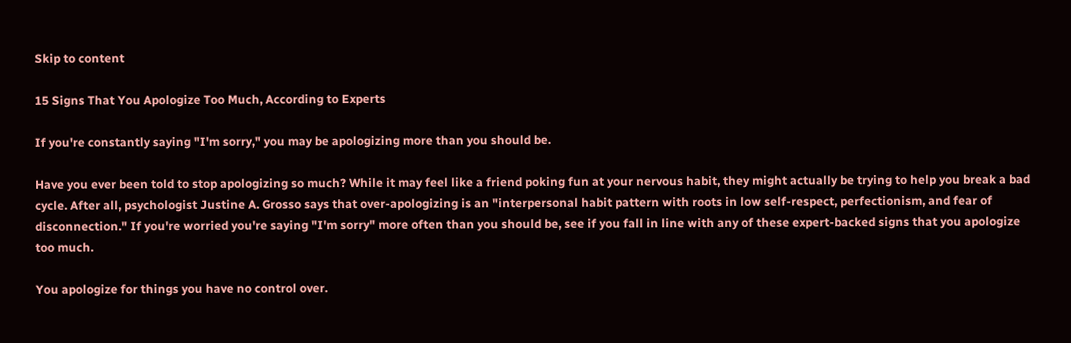Skip to content

15 Signs That You Apologize Too Much, According to Experts

If you're constantly saying "I'm sorry," you may be apologizing more than you should be.

Have you ever been told to stop apologizing so much? While it may feel like a friend poking fun at your nervous habit, they might actually be trying to help you break a bad cycle. After all, psychologist Justine A. Grosso says that over-apologizing is an "interpersonal habit pattern with roots in low self-respect, perfectionism, and fear of disconnection." If you're worried you're saying "I'm sorry" more often than you should be, see if you fall in line with any of these expert-backed signs that you apologize too much.

You apologize for things you have no control over.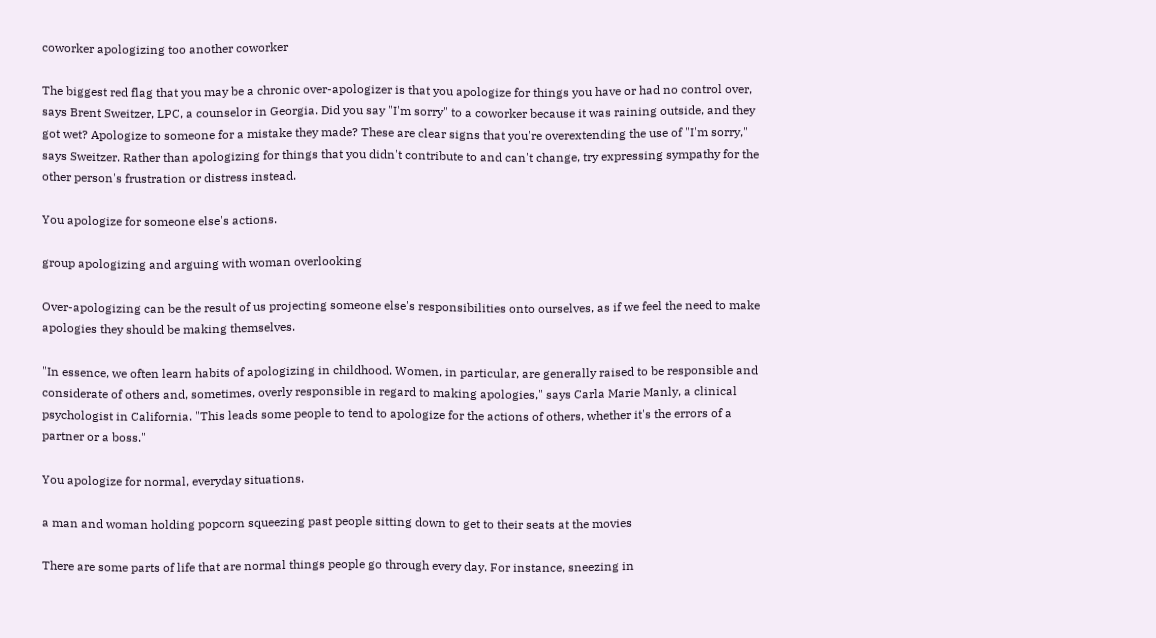coworker apologizing too another coworker

The biggest red flag that you may be a chronic over-apologizer is that you apologize for things you have or had no control over, says Brent Sweitzer, LPC, a counselor in Georgia. Did you say "I'm sorry" to a coworker because it was raining outside, and they got wet? Apologize to someone for a mistake they made? These are clear signs that you're overextending the use of "I'm sorry," says Sweitzer. Rather than apologizing for things that you didn't contribute to and can't change, try expressing sympathy for the other person's frustration or distress instead.

You apologize for someone else's actions.

group apologizing and arguing with woman overlooking

Over-apologizing can be the result of us projecting someone else's responsibilities onto ourselves, as if we feel the need to make apologies they should be making themselves.

"In essence, we often learn habits of apologizing in childhood. Women, in particular, are generally raised to be responsible and considerate of others and, sometimes, overly responsible in regard to making apologies," says Carla Marie Manly, a clinical psychologist in California. "This leads some people to tend to apologize for the actions of others, whether it's the errors of a partner or a boss."

You apologize for normal, everyday situations.

a man and woman holding popcorn squeezing past people sitting down to get to their seats at the movies

There are some parts of life that are normal things people go through every day. For instance, sneezing in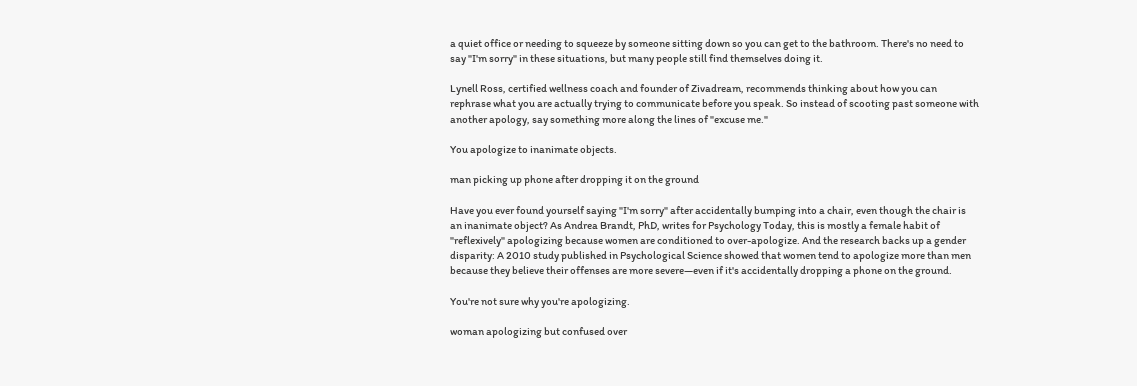a quiet office or needing to squeeze by someone sitting down so you can get to the bathroom. There's no need to say "I'm sorry" in these situations, but many people still find themselves doing it.

Lynell Ross, certified wellness coach and founder of Zivadream, recommends thinking about how you can rephrase what you are actually trying to communicate before you speak. So instead of scooting past someone with another apology, say something more along the lines of "excuse me."

You apologize to inanimate objects.

man picking up phone after dropping it on the ground

Have you ever found yourself saying "I'm sorry" after accidentally bumping into a chair, even though the chair is an inanimate object? As Andrea Brandt, PhD, writes for Psychology Today, this is mostly a female habit of "reflexively" apologizing because women are conditioned to over-apologize. And the research backs up a gender disparity: A 2010 study published in Psychological Science showed that women tend to apologize more than men because they believe their offenses are more severe—even if it's accidentally dropping a phone on the ground.

You're not sure why you're apologizing.

woman apologizing but confused over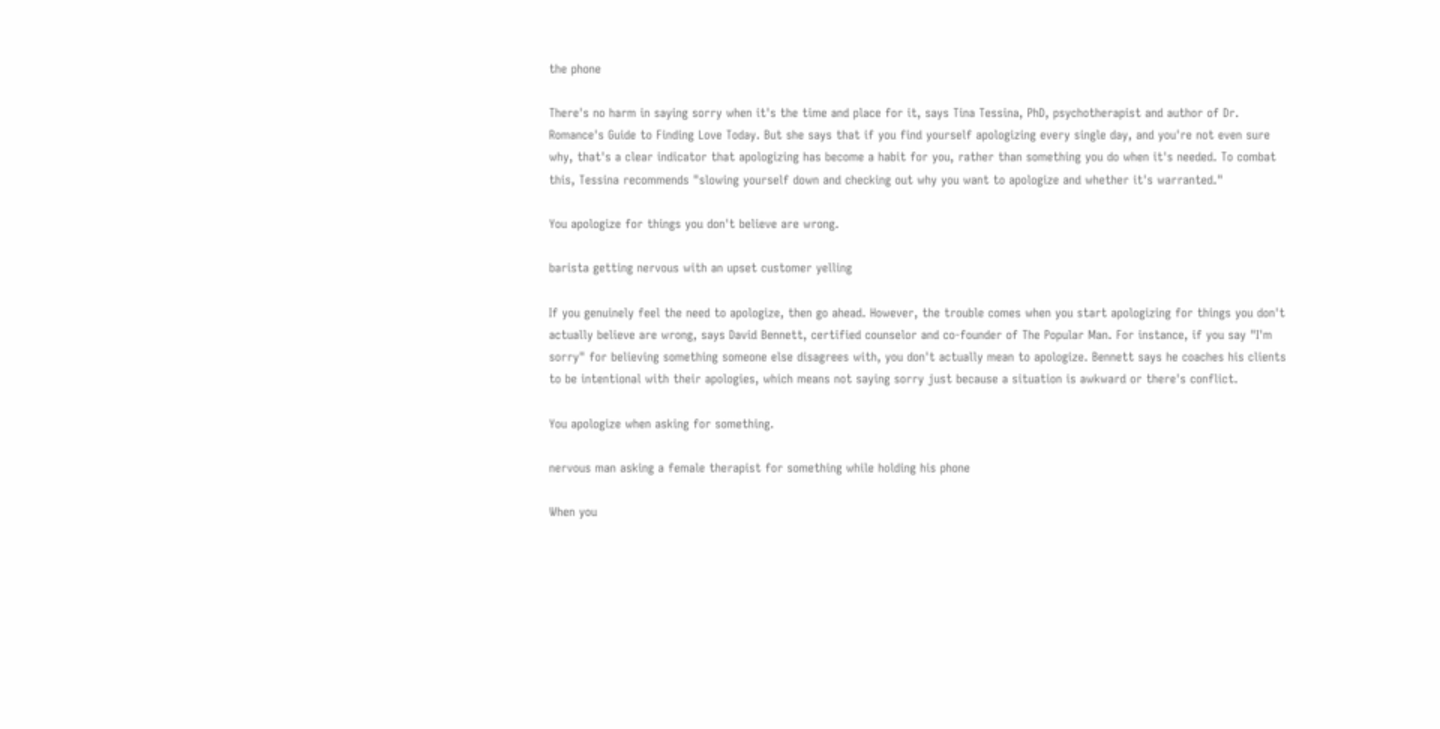the phone

There's no harm in saying sorry when it's the time and place for it, says Tina Tessina, PhD, psychotherapist and author of Dr. Romance's Guide to Finding Love Today. But she says that if you find yourself apologizing every single day, and you're not even sure why, that's a clear indicator that apologizing has become a habit for you, rather than something you do when it's needed. To combat this, Tessina recommends "slowing yourself down and checking out why you want to apologize and whether it's warranted."

You apologize for things you don't believe are wrong.

barista getting nervous with an upset customer yelling

If you genuinely feel the need to apologize, then go ahead. However, the trouble comes when you start apologizing for things you don't actually believe are wrong, says David Bennett, certified counselor and co-founder of The Popular Man. For instance, if you say "I'm sorry" for believing something someone else disagrees with, you don't actually mean to apologize. Bennett says he coaches his clients to be intentional with their apologies, which means not saying sorry just because a situation is awkward or there's conflict.

You apologize when asking for something.

nervous man asking a female therapist for something while holding his phone

When you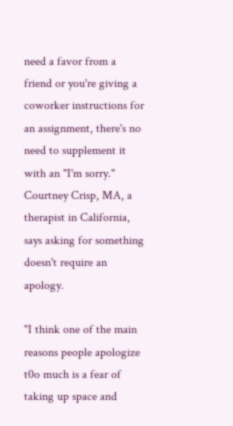need a favor from a friend or you're giving a coworker instructions for an assignment, there's no need to supplement it with an "I'm sorry." Courtney Crisp, MA, a therapist in California, says asking for something doesn't require an apology.

"I think one of the main reasons people apologize t0o much is a fear of taking up space and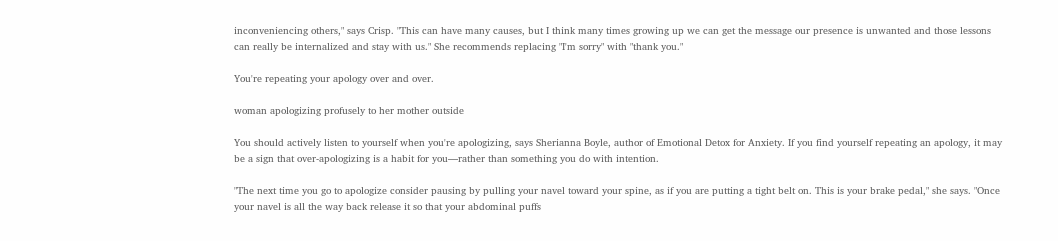inconveniencing others," says Crisp. "This can have many causes, but I think many times growing up we can get the message our presence is unwanted and those lessons can really be internalized and stay with us." She recommends replacing "I'm sorry" with "thank you."

You're repeating your apology over and over.

woman apologizing profusely to her mother outside

You should actively listen to yourself when you're apologizing, says Sherianna Boyle, author of Emotional Detox for Anxiety. If you find yourself repeating an apology, it may be a sign that over-apologizing is a habit for you—rather than something you do with intention.

"The next time you go to apologize consider pausing by pulling your navel toward your spine, as if you are putting a tight belt on. This is your brake pedal," she says. "Once your navel is all the way back release it so that your abdominal puffs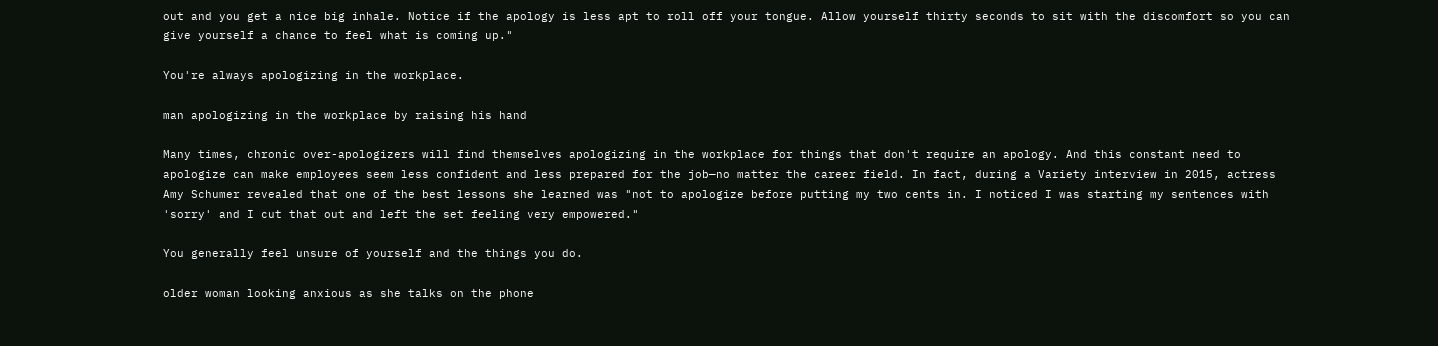out and you get a nice big inhale. Notice if the apology is less apt to roll off your tongue. Allow yourself thirty seconds to sit with the discomfort so you can give yourself a chance to feel what is coming up."

You're always apologizing in the workplace.

man apologizing in the workplace by raising his hand

Many times, chronic over-apologizers will find themselves apologizing in the workplace for things that don't require an apology. And this constant need to apologize can make employees seem less confident and less prepared for the job—no matter the career field. In fact, during a Variety interview in 2015, actress Amy Schumer revealed that one of the best lessons she learned was "not to apologize before putting my two cents in. I noticed I was starting my sentences with 'sorry' and I cut that out and left the set feeling very empowered."

You generally feel unsure of yourself and the things you do.

older woman looking anxious as she talks on the phone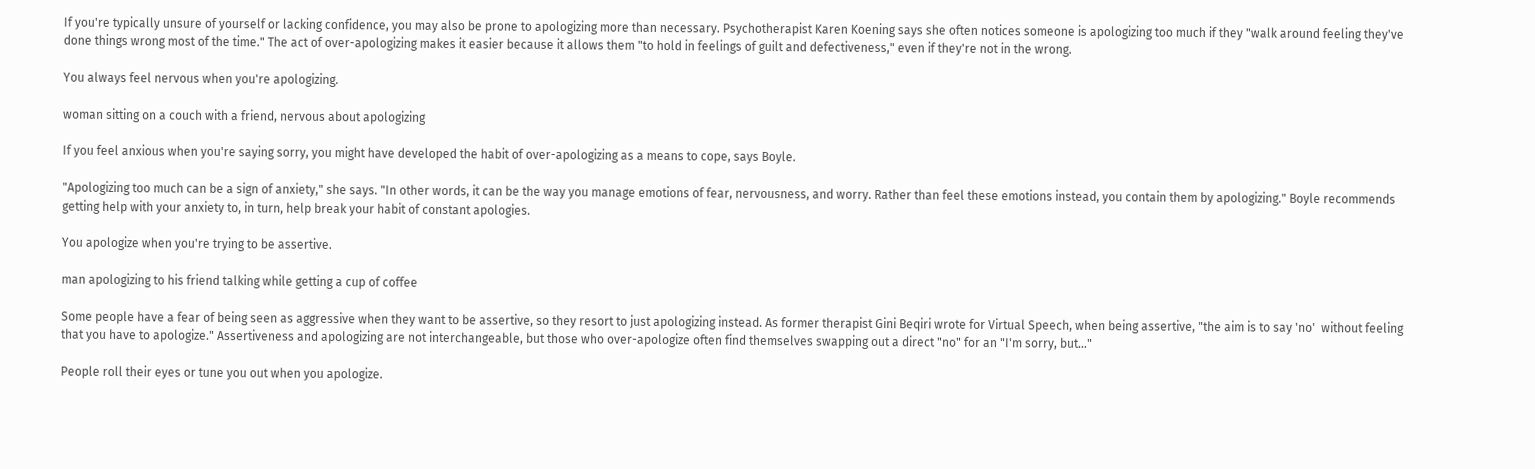If you're typically unsure of yourself or lacking confidence, you may also be prone to apologizing more than necessary. Psychotherapist Karen Koening says she often notices someone is apologizing too much if they "walk around feeling they've done things wrong most of the time." The act of over-apologizing makes it easier because it allows them "to hold in feelings of guilt and defectiveness," even if they're not in the wrong.

You always feel nervous when you're apologizing.

woman sitting on a couch with a friend, nervous about apologizing

If you feel anxious when you're saying sorry, you might have developed the habit of over-apologizing as a means to cope, says Boyle.

"Apologizing too much can be a sign of anxiety," she says. "In other words, it can be the way you manage emotions of fear, nervousness, and worry. Rather than feel these emotions instead, you contain them by apologizing." Boyle recommends getting help with your anxiety to, in turn, help break your habit of constant apologies.

You apologize when you're trying to be assertive.

man apologizing to his friend talking while getting a cup of coffee

Some people have a fear of being seen as aggressive when they want to be assertive, so they resort to just apologizing instead. As former therapist Gini Beqiri wrote for Virtual Speech, when being assertive, "the aim is to say 'no'  without feeling that you have to apologize." Assertiveness and apologizing are not interchangeable, but those who over-apologize often find themselves swapping out a direct "no" for an "I'm sorry, but…"

People roll their eyes or tune you out when you apologize.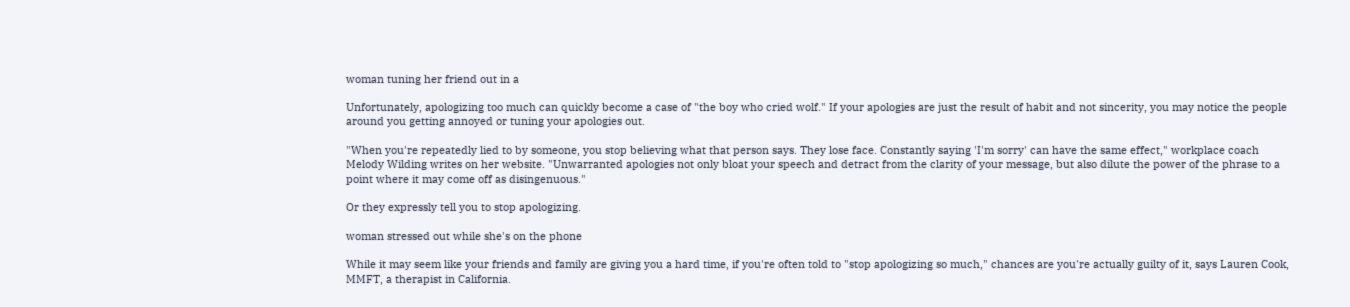woman tuning her friend out in a

Unfortunately, apologizing too much can quickly become a case of "the boy who cried wolf." If your apologies are just the result of habit and not sincerity, you may notice the people around you getting annoyed or tuning your apologies out.

"When you're repeatedly lied to by someone, you stop believing what that person says. They lose face. Constantly saying 'I'm sorry' can have the same effect," workplace coach Melody Wilding writes on her website. "Unwarranted apologies not only bloat your speech and detract from the clarity of your message, but also dilute the power of the phrase to a point where it may come off as disingenuous."

Or they expressly tell you to stop apologizing.

woman stressed out while she's on the phone

While it may seem like your friends and family are giving you a hard time, if you're often told to "stop apologizing so much," chances are you're actually guilty of it, says Lauren Cook, MMFT, a therapist in California.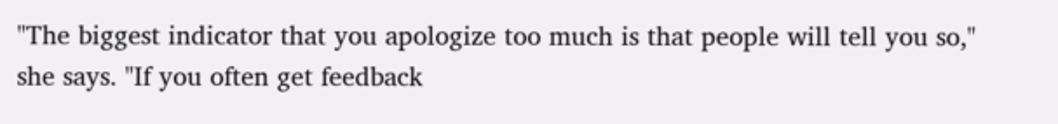"The biggest indicator that you apologize too much is that people will tell you so," she says. "If you often get feedback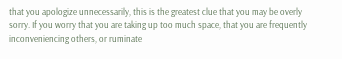that you apologize unnecessarily, this is the greatest clue that you may be overly sorry. If you worry that you are taking up too much space, that you are frequently inconveniencing others, or ruminate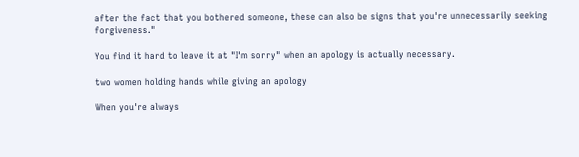after the fact that you bothered someone, these can also be signs that you're unnecessarily seeking forgiveness."

You find it hard to leave it at "I'm sorry" when an apology is actually necessary.

two women holding hands while giving an apology

When you're always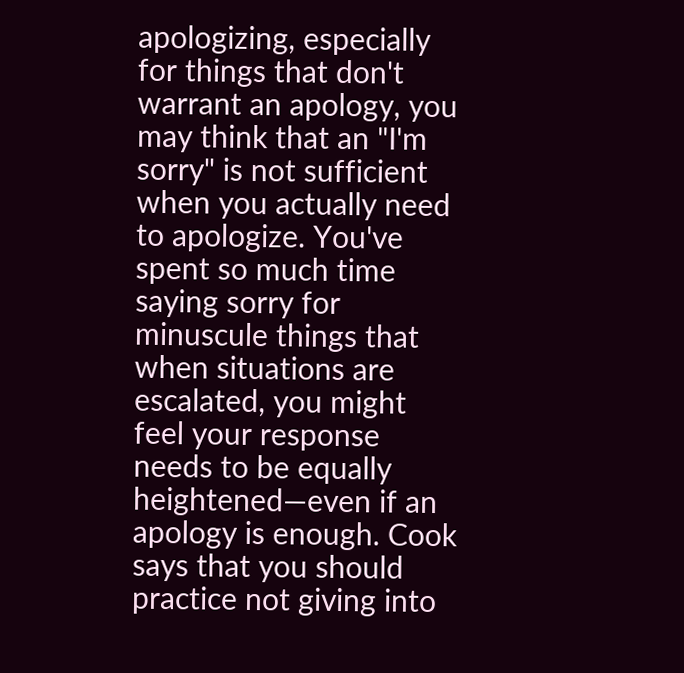apologizing, especially for things that don't warrant an apology, you may think that an "I'm sorry" is not sufficient when you actually need to apologize. You've spent so much time saying sorry for minuscule things that when situations are escalated, you might feel your response needs to be equally heightened—even if an apology is enough. Cook says that you should practice not giving into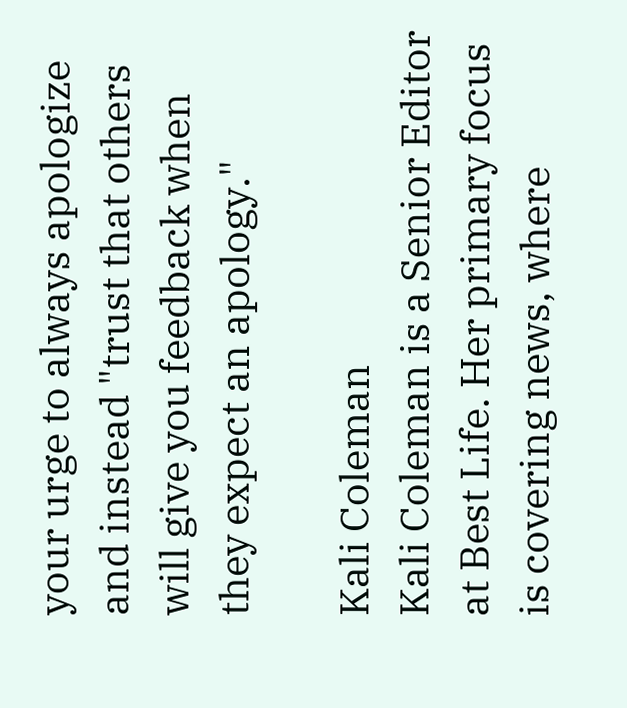your urge to always apologize and instead "trust that others will give you feedback when they expect an apology."

Kali Coleman
Kali Coleman is a Senior Editor at Best Life. Her primary focus is covering news, where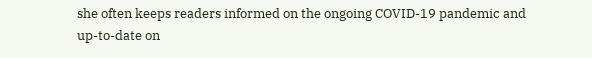she often keeps readers informed on the ongoing COVID-19 pandemic and up-to-date on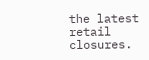the latest retail closures.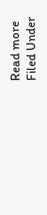Read more
Filed Under